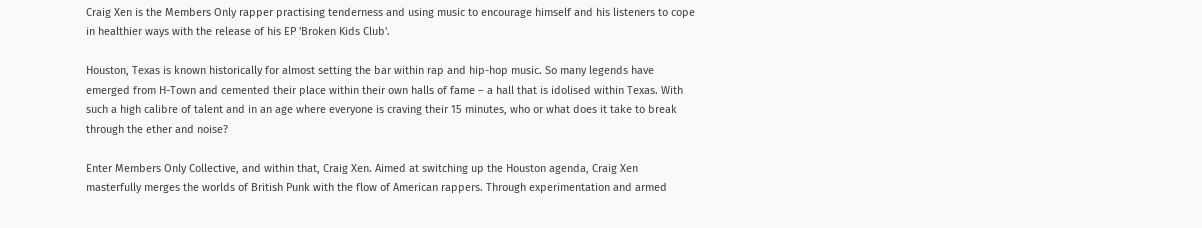Craig Xen is the Members Only rapper practising tenderness and using music to encourage himself and his listeners to cope in healthier ways with the release of his EP 'Broken Kids Club'.

Houston, Texas is known historically for almost setting the bar within rap and hip-hop music. So many legends have emerged from H-Town and cemented their place within their own halls of fame – a hall that is idolised within Texas. With such a high calibre of talent and in an age where everyone is craving their 15 minutes, who or what does it take to break through the ether and noise?

Enter Members Only Collective, and within that, Craig Xen. Aimed at switching up the Houston agenda, Craig Xen masterfully merges the worlds of British Punk with the flow of American rappers. Through experimentation and armed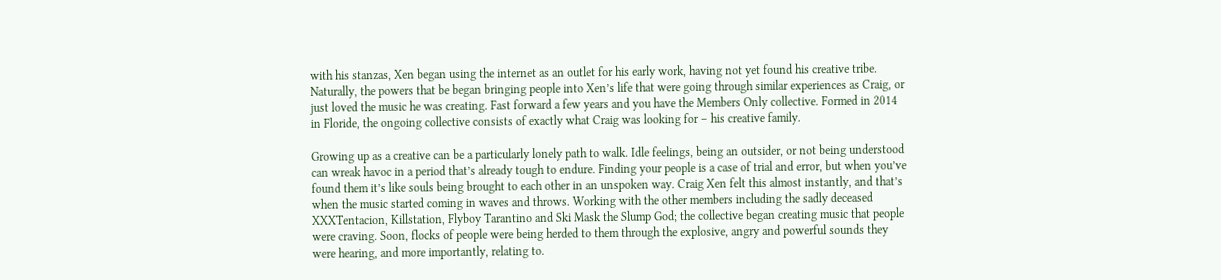with his stanzas, Xen began using the internet as an outlet for his early work, having not yet found his creative tribe. Naturally, the powers that be began bringing people into Xen’s life that were going through similar experiences as Craig, or just loved the music he was creating. Fast forward a few years and you have the Members Only collective. Formed in 2014 in Floride, the ongoing collective consists of exactly what Craig was looking for – his creative family.

Growing up as a creative can be a particularly lonely path to walk. Idle feelings, being an outsider, or not being understood can wreak havoc in a period that’s already tough to endure. Finding your people is a case of trial and error, but when you’ve found them it’s like souls being brought to each other in an unspoken way. Craig Xen felt this almost instantly, and that’s when the music started coming in waves and throws. Working with the other members including the sadly deceased XXXTentacion, Killstation, Flyboy Tarantino and Ski Mask the Slump God; the collective began creating music that people were craving. Soon, flocks of people were being herded to them through the explosive, angry and powerful sounds they were hearing, and more importantly, relating to.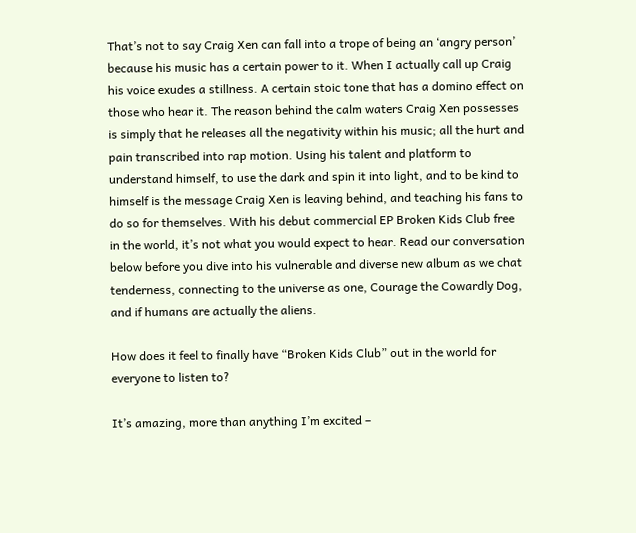That’s not to say Craig Xen can fall into a trope of being an ‘angry person’ because his music has a certain power to it. When I actually call up Craig his voice exudes a stillness. A certain stoic tone that has a domino effect on those who hear it. The reason behind the calm waters Craig Xen possesses is simply that he releases all the negativity within his music; all the hurt and pain transcribed into rap motion. Using his talent and platform to understand himself, to use the dark and spin it into light, and to be kind to himself is the message Craig Xen is leaving behind, and teaching his fans to do so for themselves. With his debut commercial EP Broken Kids Club free in the world, it’s not what you would expect to hear. Read our conversation below before you dive into his vulnerable and diverse new album as we chat tenderness, connecting to the universe as one, Courage the Cowardly Dog, and if humans are actually the aliens.

How does it feel to finally have “Broken Kids Club” out in the world for everyone to listen to?

It’s amazing, more than anything I’m excited –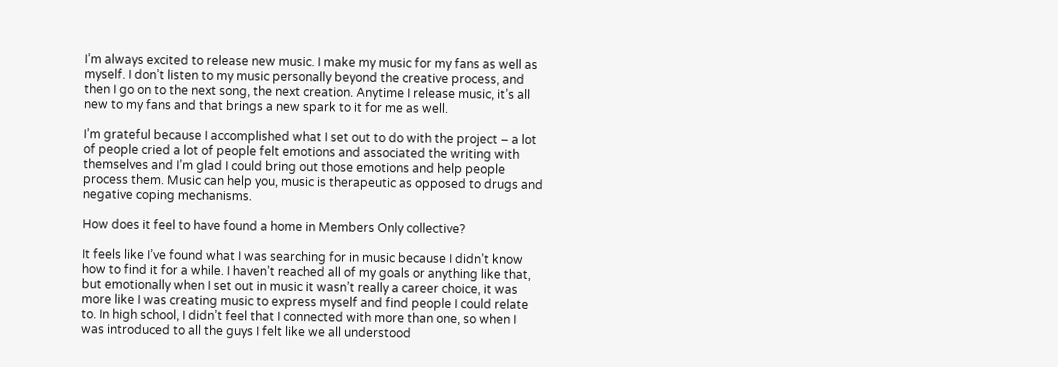I’m always excited to release new music. I make my music for my fans as well as myself. I don’t listen to my music personally beyond the creative process, and then I go on to the next song, the next creation. Anytime I release music, it’s all new to my fans and that brings a new spark to it for me as well.

I’m grateful because I accomplished what I set out to do with the project – a lot of people cried a lot of people felt emotions and associated the writing with themselves and I’m glad I could bring out those emotions and help people process them. Music can help you, music is therapeutic as opposed to drugs and negative coping mechanisms.

How does it feel to have found a home in Members Only collective?

It feels like I’ve found what I was searching for in music because I didn’t know how to find it for a while. I haven’t reached all of my goals or anything like that, but emotionally when I set out in music it wasn’t really a career choice, it was more like I was creating music to express myself and find people I could relate to. In high school, I didn’t feel that I connected with more than one, so when I was introduced to all the guys I felt like we all understood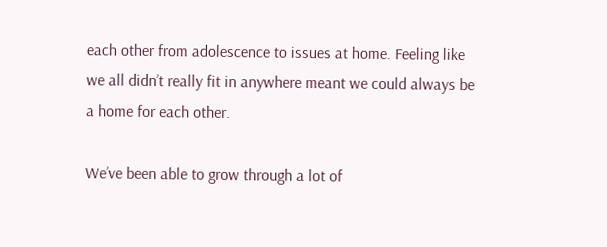each other from adolescence to issues at home. Feeling like we all didn’t really fit in anywhere meant we could always be a home for each other.

We’ve been able to grow through a lot of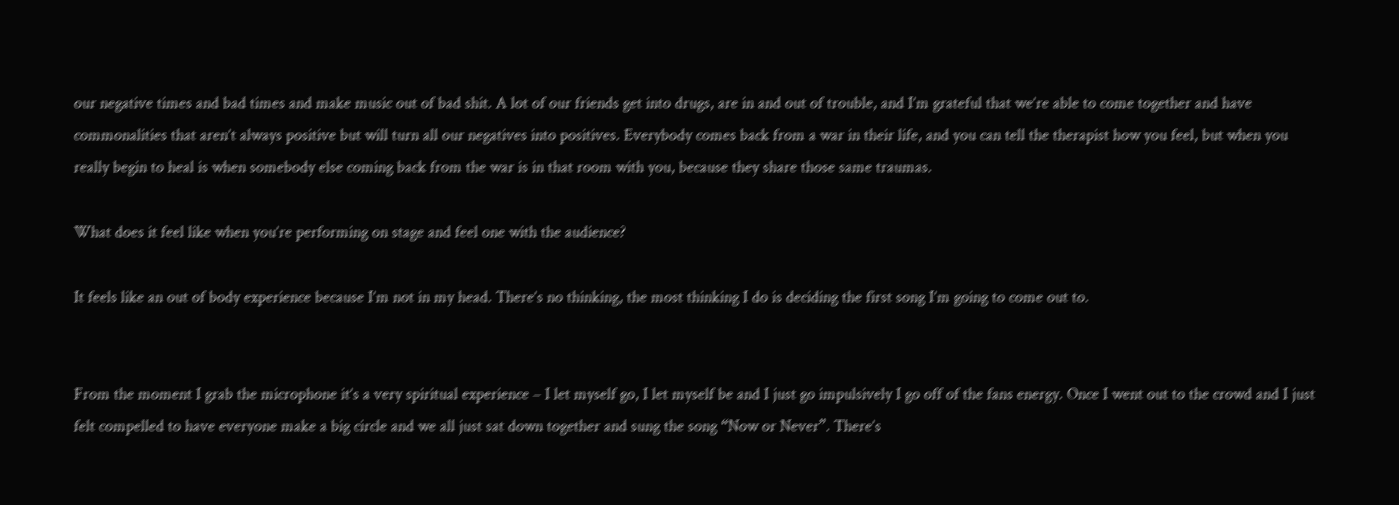our negative times and bad times and make music out of bad shit. A lot of our friends get into drugs, are in and out of trouble, and I’m grateful that we’re able to come together and have commonalities that aren’t always positive but will turn all our negatives into positives. Everybody comes back from a war in their life, and you can tell the therapist how you feel, but when you really begin to heal is when somebody else coming back from the war is in that room with you, because they share those same traumas.

What does it feel like when you’re performing on stage and feel one with the audience?

It feels like an out of body experience because I’m not in my head. There’s no thinking, the most thinking I do is deciding the first song I’m going to come out to.


From the moment I grab the microphone it’s a very spiritual experience – I let myself go, I let myself be and I just go impulsively I go off of the fans energy. Once I went out to the crowd and I just felt compelled to have everyone make a big circle and we all just sat down together and sung the song “Now or Never”. There’s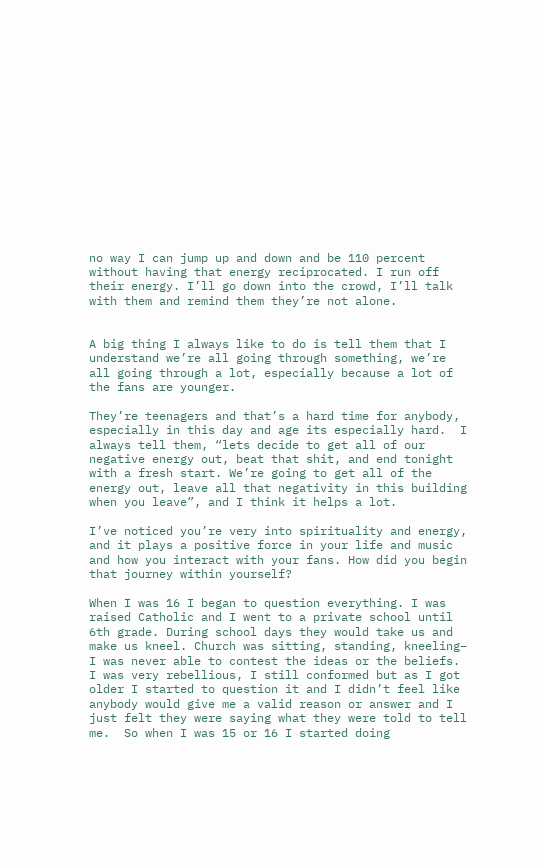no way I can jump up and down and be 110 percent without having that energy reciprocated. I run off their energy. I’ll go down into the crowd, I’ll talk with them and remind them they’re not alone.


A big thing I always like to do is tell them that I understand we’re all going through something, we’re all going through a lot, especially because a lot of the fans are younger.

They’re teenagers and that’s a hard time for anybody, especially in this day and age its especially hard.  I always tell them, “lets decide to get all of our negative energy out, beat that shit, and end tonight with a fresh start. We’re going to get all of the energy out, leave all that negativity in this building when you leave”, and I think it helps a lot.

I’ve noticed you’re very into spirituality and energy, and it plays a positive force in your life and music and how you interact with your fans. How did you begin that journey within yourself?

When I was 16 I began to question everything. I was raised Catholic and I went to a private school until 6th grade. During school days they would take us and make us kneel. Church was sitting, standing, kneeling– I was never able to contest the ideas or the beliefs. I was very rebellious, I still conformed but as I got older I started to question it and I didn’t feel like anybody would give me a valid reason or answer and I just felt they were saying what they were told to tell me.  So when I was 15 or 16 I started doing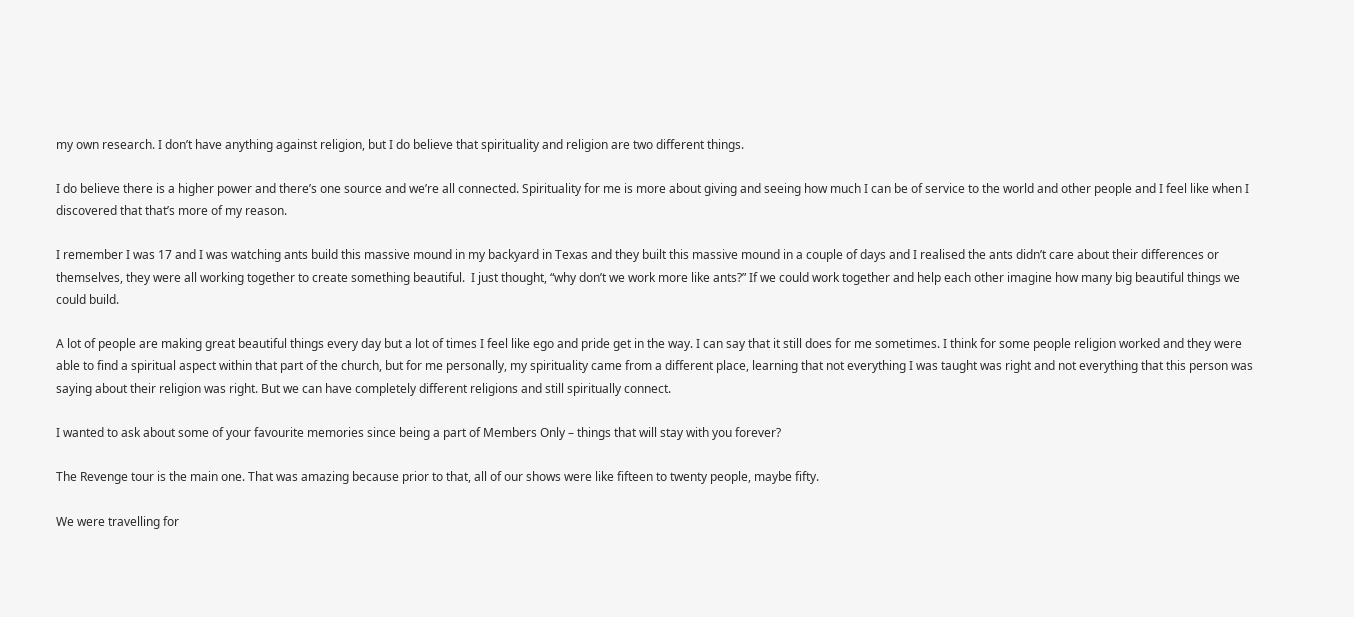my own research. I don’t have anything against religion, but I do believe that spirituality and religion are two different things.

I do believe there is a higher power and there’s one source and we’re all connected. Spirituality for me is more about giving and seeing how much I can be of service to the world and other people and I feel like when I discovered that that’s more of my reason.

I remember I was 17 and I was watching ants build this massive mound in my backyard in Texas and they built this massive mound in a couple of days and I realised the ants didn’t care about their differences or themselves, they were all working together to create something beautiful.  I just thought, “why don’t we work more like ants?” If we could work together and help each other imagine how many big beautiful things we could build.

A lot of people are making great beautiful things every day but a lot of times I feel like ego and pride get in the way. I can say that it still does for me sometimes. I think for some people religion worked and they were able to find a spiritual aspect within that part of the church, but for me personally, my spirituality came from a different place, learning that not everything I was taught was right and not everything that this person was saying about their religion was right. But we can have completely different religions and still spiritually connect.

I wanted to ask about some of your favourite memories since being a part of Members Only – things that will stay with you forever?

The Revenge tour is the main one. That was amazing because prior to that, all of our shows were like fifteen to twenty people, maybe fifty.

We were travelling for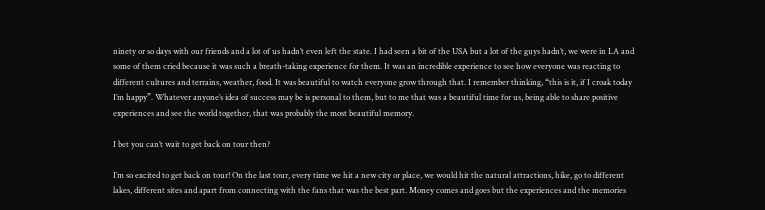ninety or so days with our friends and a lot of us hadn’t even left the state. I had seen a bit of the USA but a lot of the guys hadn’t, we were in LA and some of them cried because it was such a breath-taking experience for them. It was an incredible experience to see how everyone was reacting to different cultures and terrains, weather, food. It was beautiful to watch everyone grow through that. I remember thinking, “this is it, if I croak today I’m happy”. Whatever anyone’s idea of success may be is personal to them, but to me that was a beautiful time for us, being able to share positive experiences and see the world together, that was probably the most beautiful memory.

I bet you can’t wait to get back on tour then?

I’m so excited to get back on tour! On the last tour, every time we hit a new city or place, we would hit the natural attractions, hike, go to different lakes, different sites and apart from connecting with the fans that was the best part. Money comes and goes but the experiences and the memories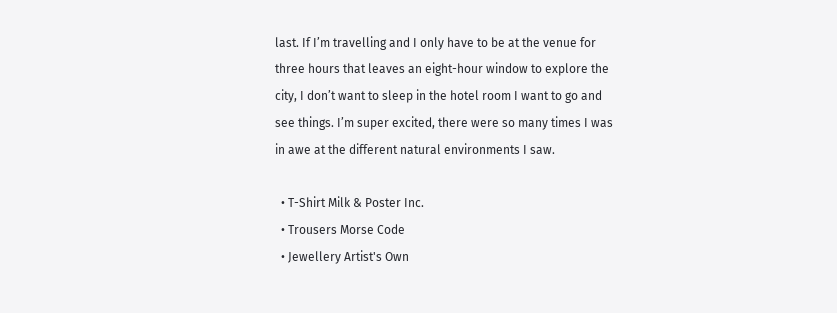last. If I’m travelling and I only have to be at the venue for three hours that leaves an eight-hour window to explore the city, I don’t want to sleep in the hotel room I want to go and see things. I’m super excited, there were so many times I was in awe at the different natural environments I saw.

  • T-Shirt Milk & Poster Inc.
  • Trousers Morse Code
  • Jewellery Artist's Own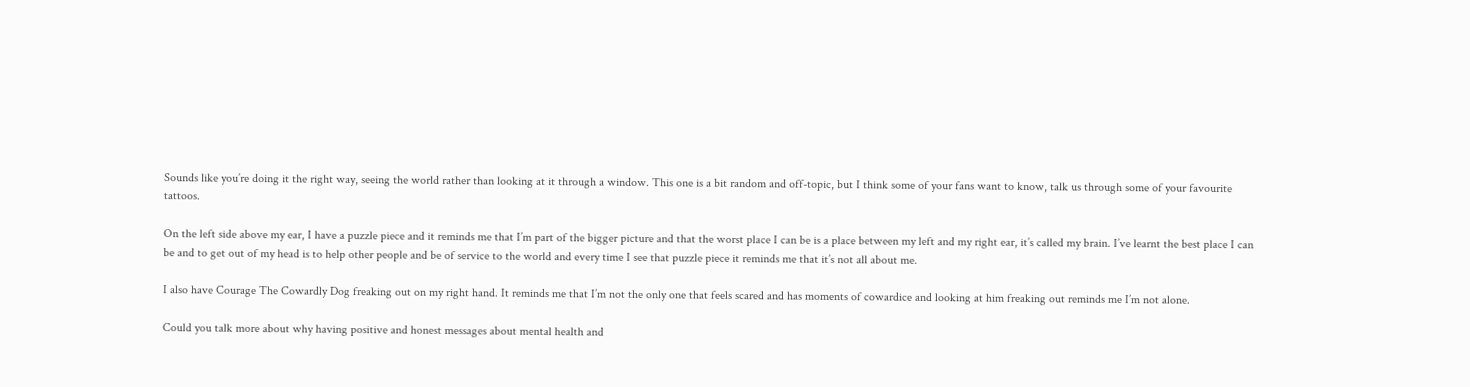Sounds like you’re doing it the right way, seeing the world rather than looking at it through a window. This one is a bit random and off-topic, but I think some of your fans want to know, talk us through some of your favourite tattoos.

On the left side above my ear, I have a puzzle piece and it reminds me that I’m part of the bigger picture and that the worst place I can be is a place between my left and my right ear, it’s called my brain. I’ve learnt the best place I can be and to get out of my head is to help other people and be of service to the world and every time I see that puzzle piece it reminds me that it’s not all about me.

I also have Courage The Cowardly Dog freaking out on my right hand. It reminds me that I’m not the only one that feels scared and has moments of cowardice and looking at him freaking out reminds me I’m not alone.

Could you talk more about why having positive and honest messages about mental health and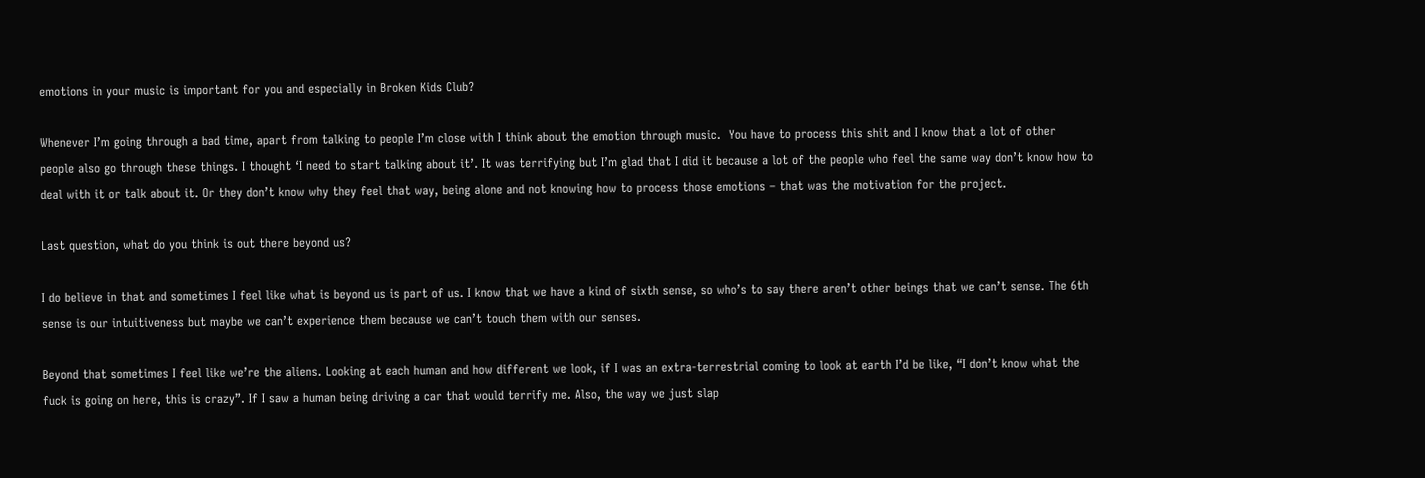emotions in your music is important for you and especially in Broken Kids Club?

Whenever I’m going through a bad time, apart from talking to people I’m close with I think about the emotion through music.  You have to process this shit and I know that a lot of other people also go through these things. I thought ‘I need to start talking about it’. It was terrifying but I’m glad that I did it because a lot of the people who feel the same way don’t know how to deal with it or talk about it. Or they don’t know why they feel that way, being alone and not knowing how to process those emotions – that was the motivation for the project.

Last question, what do you think is out there beyond us?

I do believe in that and sometimes I feel like what is beyond us is part of us. I know that we have a kind of sixth sense, so who’s to say there aren’t other beings that we can’t sense. The 6th sense is our intuitiveness but maybe we can’t experience them because we can’t touch them with our senses.

Beyond that sometimes I feel like we’re the aliens. Looking at each human and how different we look, if I was an extra-terrestrial coming to look at earth I’d be like, “I don’t know what the fuck is going on here, this is crazy”. If I saw a human being driving a car that would terrify me. Also, the way we just slap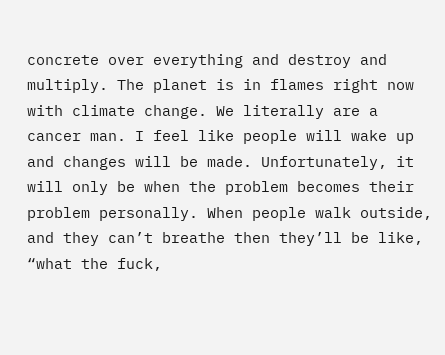concrete over everything and destroy and multiply. The planet is in flames right now with climate change. We literally are a cancer man. I feel like people will wake up and changes will be made. Unfortunately, it will only be when the problem becomes their problem personally. When people walk outside, and they can’t breathe then they’ll be like, “what the fuck,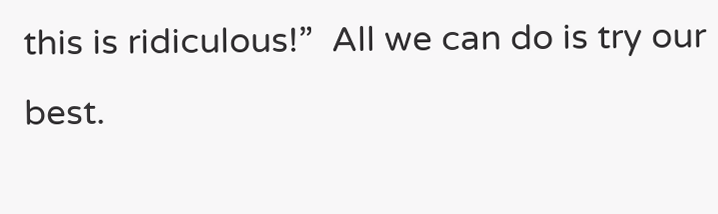this is ridiculous!”  All we can do is try our best.